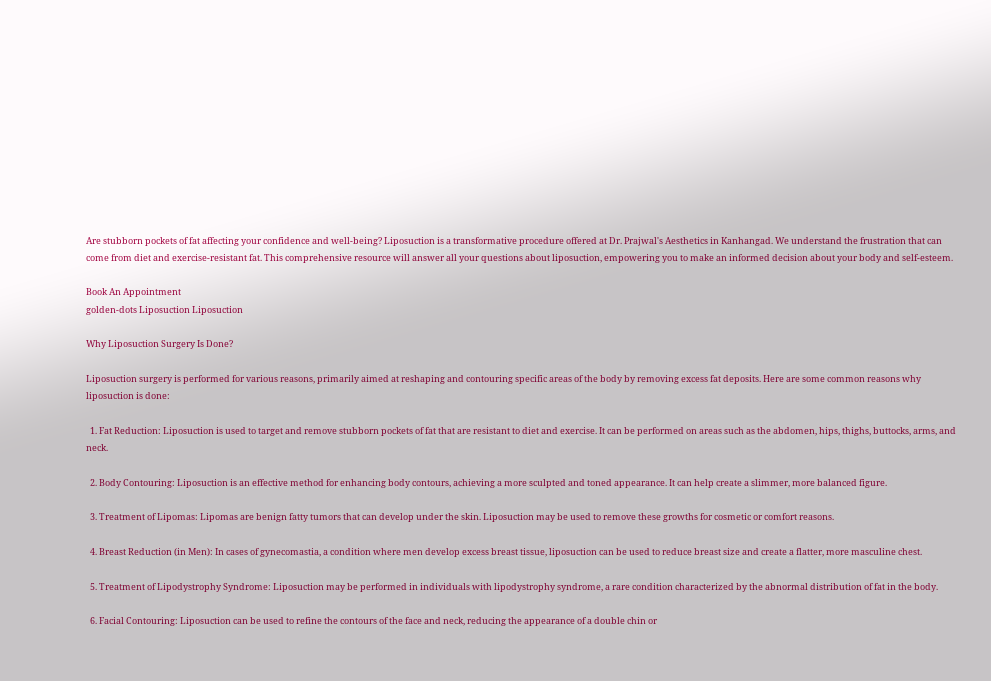Are stubborn pockets of fat affecting your confidence and well-being? Liposuction is a transformative procedure offered at Dr. Prajwal's Aesthetics in Kanhangad. We understand the frustration that can come from diet and exercise-resistant fat. This comprehensive resource will answer all your questions about liposuction, empowering you to make an informed decision about your body and self-esteem.

Book An Appointment
golden-dots Liposuction Liposuction

Why Liposuction Surgery Is Done?

Liposuction surgery is performed for various reasons, primarily aimed at reshaping and contouring specific areas of the body by removing excess fat deposits. Here are some common reasons why liposuction is done:

  1. Fat Reduction: Liposuction is used to target and remove stubborn pockets of fat that are resistant to diet and exercise. It can be performed on areas such as the abdomen, hips, thighs, buttocks, arms, and neck.

  2. Body Contouring: Liposuction is an effective method for enhancing body contours, achieving a more sculpted and toned appearance. It can help create a slimmer, more balanced figure.

  3. Treatment of Lipomas: Lipomas are benign fatty tumors that can develop under the skin. Liposuction may be used to remove these growths for cosmetic or comfort reasons.

  4. Breast Reduction (in Men): In cases of gynecomastia, a condition where men develop excess breast tissue, liposuction can be used to reduce breast size and create a flatter, more masculine chest.

  5. Treatment of Lipodystrophy Syndrome: Liposuction may be performed in individuals with lipodystrophy syndrome, a rare condition characterized by the abnormal distribution of fat in the body.

  6. Facial Contouring: Liposuction can be used to refine the contours of the face and neck, reducing the appearance of a double chin or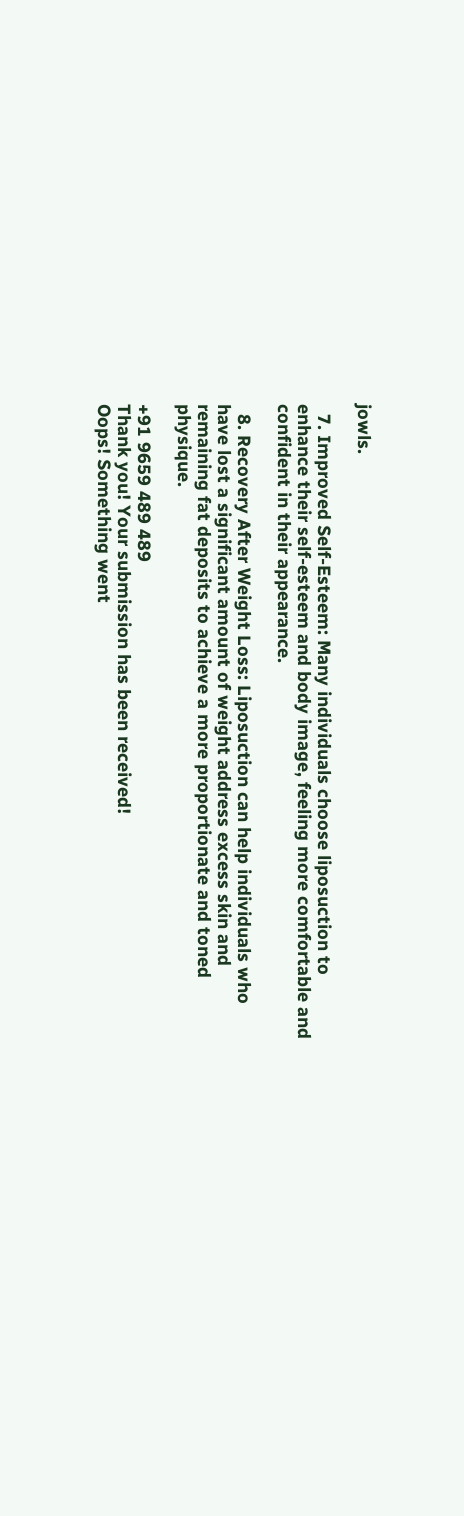jowls.

  7. Improved Self-Esteem: Many individuals choose liposuction to enhance their self-esteem and body image, feeling more comfortable and confident in their appearance.

  8. Recovery After Weight Loss: Liposuction can help individuals who have lost a significant amount of weight address excess skin and remaining fat deposits to achieve a more proportionate and toned physique.

+91 9659 489 489
Thank you! Your submission has been received!
Oops! Something went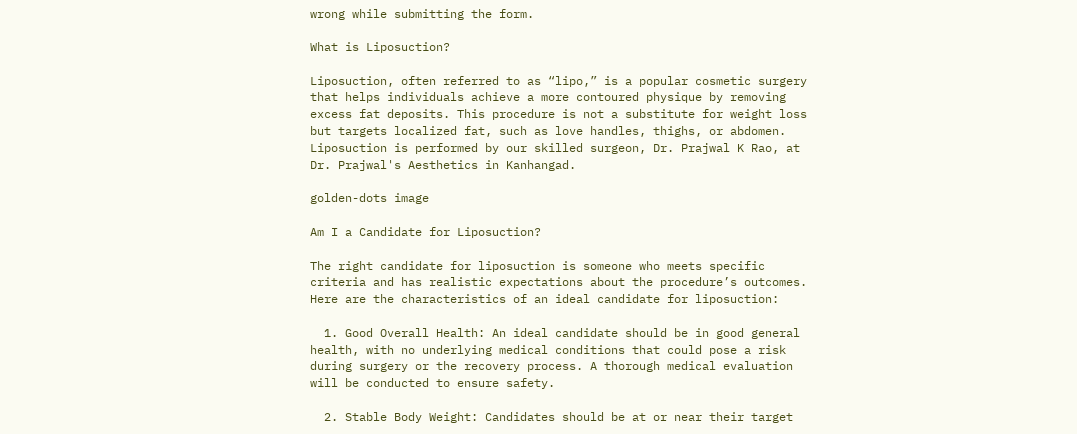wrong while submitting the form.

What is Liposuction?

Liposuction, often referred to as “lipo,” is a popular cosmetic surgery that helps individuals achieve a more contoured physique by removing excess fat deposits. This procedure is not a substitute for weight loss but targets localized fat, such as love handles, thighs, or abdomen. Liposuction is performed by our skilled surgeon, Dr. Prajwal K Rao, at Dr. Prajwal's Aesthetics in Kanhangad.

golden-dots image

Am I a Candidate for Liposuction?

The right candidate for liposuction is someone who meets specific criteria and has realistic expectations about the procedure’s outcomes. Here are the characteristics of an ideal candidate for liposuction:

  1. Good Overall Health: An ideal candidate should be in good general health, with no underlying medical conditions that could pose a risk during surgery or the recovery process. A thorough medical evaluation will be conducted to ensure safety.

  2. Stable Body Weight: Candidates should be at or near their target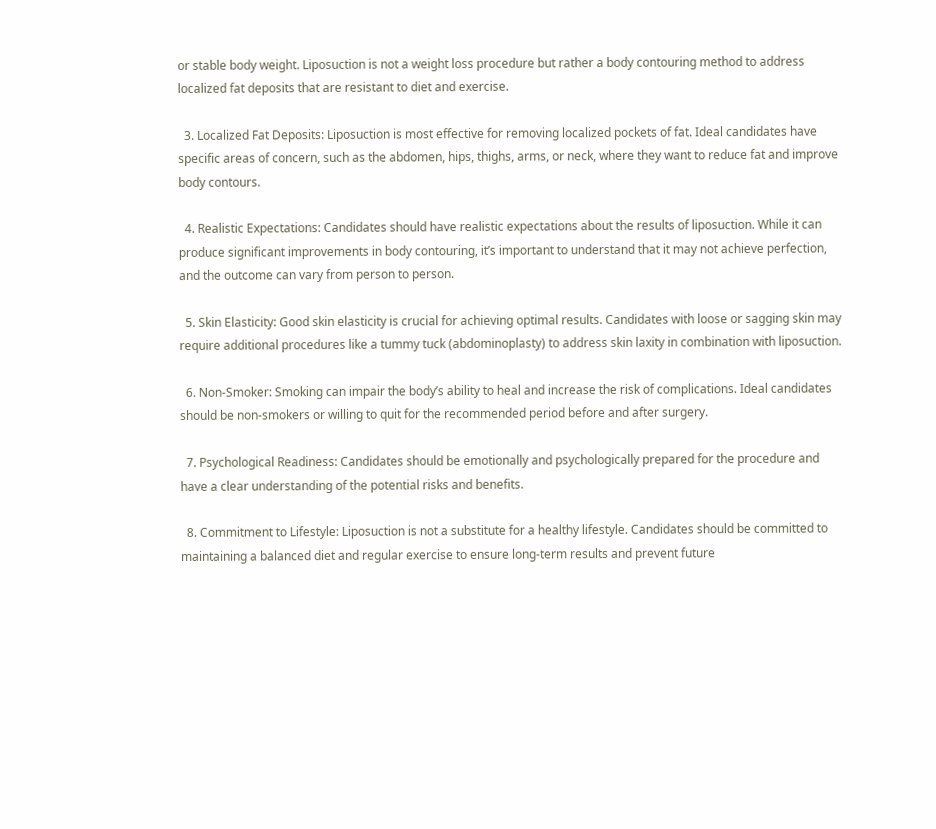or stable body weight. Liposuction is not a weight loss procedure but rather a body contouring method to address localized fat deposits that are resistant to diet and exercise.

  3. Localized Fat Deposits: Liposuction is most effective for removing localized pockets of fat. Ideal candidates have specific areas of concern, such as the abdomen, hips, thighs, arms, or neck, where they want to reduce fat and improve body contours.

  4. Realistic Expectations: Candidates should have realistic expectations about the results of liposuction. While it can produce significant improvements in body contouring, it’s important to understand that it may not achieve perfection, and the outcome can vary from person to person.

  5. Skin Elasticity: Good skin elasticity is crucial for achieving optimal results. Candidates with loose or sagging skin may require additional procedures like a tummy tuck (abdominoplasty) to address skin laxity in combination with liposuction.

  6. Non-Smoker: Smoking can impair the body’s ability to heal and increase the risk of complications. Ideal candidates should be non-smokers or willing to quit for the recommended period before and after surgery.

  7. Psychological Readiness: Candidates should be emotionally and psychologically prepared for the procedure and have a clear understanding of the potential risks and benefits.

  8. Commitment to Lifestyle: Liposuction is not a substitute for a healthy lifestyle. Candidates should be committed to maintaining a balanced diet and regular exercise to ensure long-term results and prevent future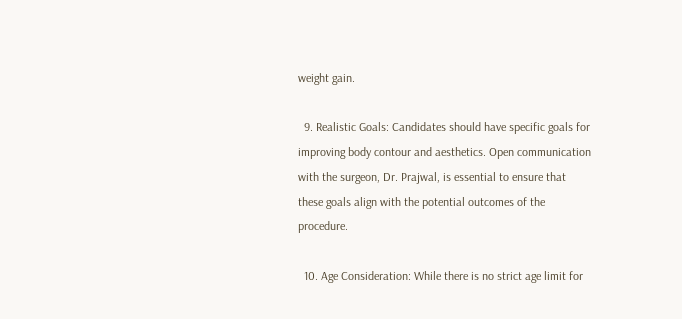weight gain.

  9. Realistic Goals: Candidates should have specific goals for improving body contour and aesthetics. Open communication with the surgeon, Dr. Prajwal, is essential to ensure that these goals align with the potential outcomes of the procedure.

  10. Age Consideration: While there is no strict age limit for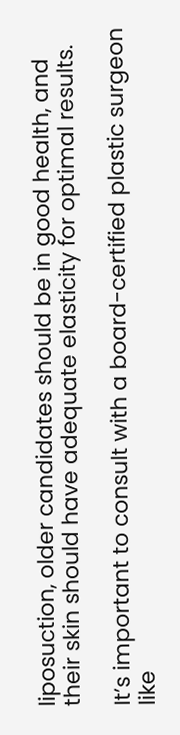liposuction, older candidates should be in good health, and their skin should have adequate elasticity for optimal results.

It’s important to consult with a board-certified plastic surgeon like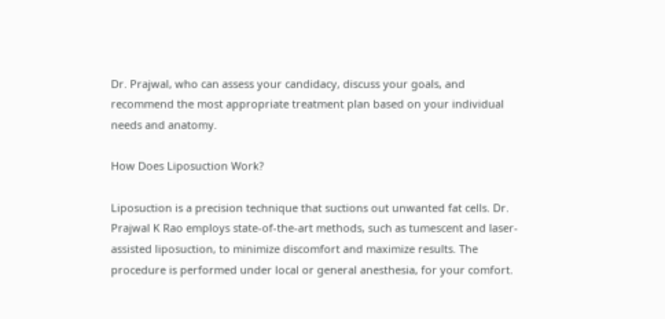Dr. Prajwal, who can assess your candidacy, discuss your goals, and recommend the most appropriate treatment plan based on your individual needs and anatomy.

How Does Liposuction Work?

Liposuction is a precision technique that suctions out unwanted fat cells. Dr. Prajwal K Rao employs state-of-the-art methods, such as tumescent and laser-assisted liposuction, to minimize discomfort and maximize results. The procedure is performed under local or general anesthesia, for your comfort.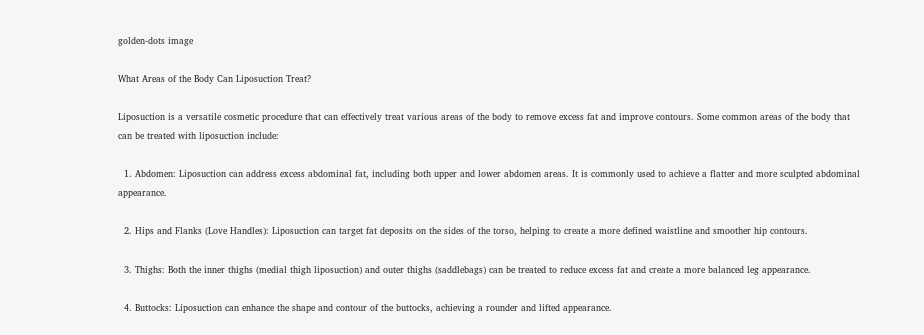golden-dots image

What Areas of the Body Can Liposuction Treat?

Liposuction is a versatile cosmetic procedure that can effectively treat various areas of the body to remove excess fat and improve contours. Some common areas of the body that can be treated with liposuction include:

  1. Abdomen: Liposuction can address excess abdominal fat, including both upper and lower abdomen areas. It is commonly used to achieve a flatter and more sculpted abdominal appearance.

  2. Hips and Flanks (Love Handles): Liposuction can target fat deposits on the sides of the torso, helping to create a more defined waistline and smoother hip contours.

  3. Thighs: Both the inner thighs (medial thigh liposuction) and outer thighs (saddlebags) can be treated to reduce excess fat and create a more balanced leg appearance.

  4. Buttocks: Liposuction can enhance the shape and contour of the buttocks, achieving a rounder and lifted appearance.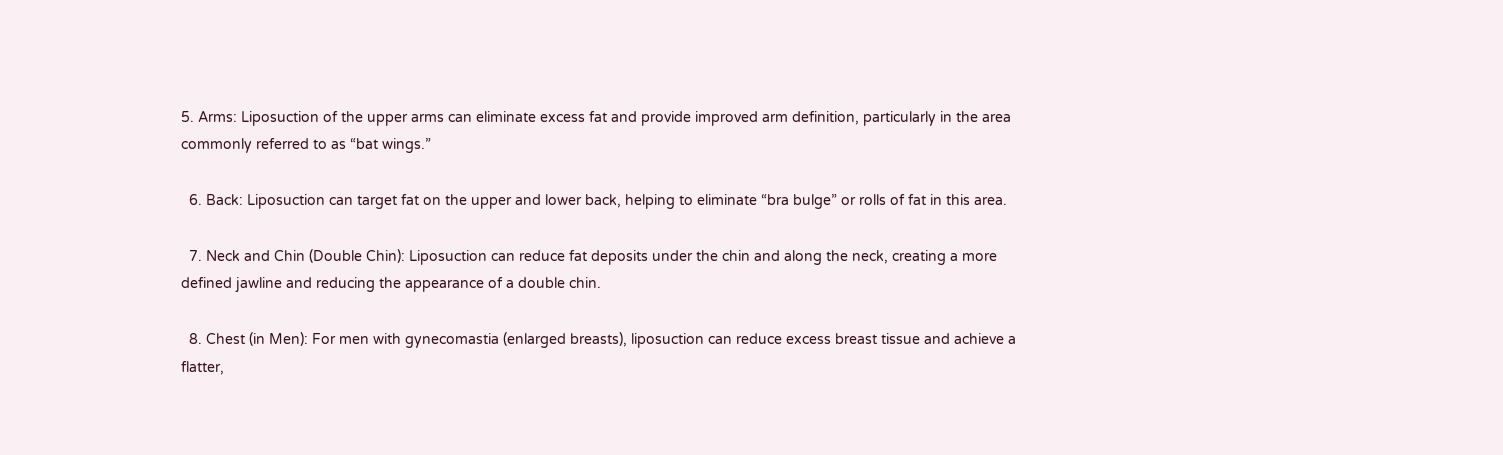5. Arms: Liposuction of the upper arms can eliminate excess fat and provide improved arm definition, particularly in the area commonly referred to as “bat wings.”

  6. Back: Liposuction can target fat on the upper and lower back, helping to eliminate “bra bulge” or rolls of fat in this area.

  7. Neck and Chin (Double Chin): Liposuction can reduce fat deposits under the chin and along the neck, creating a more defined jawline and reducing the appearance of a double chin.

  8. Chest (in Men): For men with gynecomastia (enlarged breasts), liposuction can reduce excess breast tissue and achieve a flatter,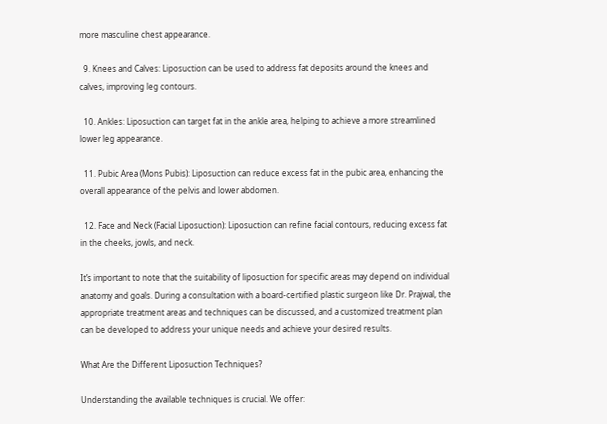more masculine chest appearance.

  9. Knees and Calves: Liposuction can be used to address fat deposits around the knees and calves, improving leg contours.

  10. Ankles: Liposuction can target fat in the ankle area, helping to achieve a more streamlined lower leg appearance.

  11. Pubic Area (Mons Pubis): Liposuction can reduce excess fat in the pubic area, enhancing the overall appearance of the pelvis and lower abdomen.

  12. Face and Neck (Facial Liposuction): Liposuction can refine facial contours, reducing excess fat in the cheeks, jowls, and neck.

It’s important to note that the suitability of liposuction for specific areas may depend on individual anatomy and goals. During a consultation with a board-certified plastic surgeon like Dr. Prajwal, the appropriate treatment areas and techniques can be discussed, and a customized treatment plan can be developed to address your unique needs and achieve your desired results.

What Are the Different Liposuction Techniques?

Understanding the available techniques is crucial. We offer: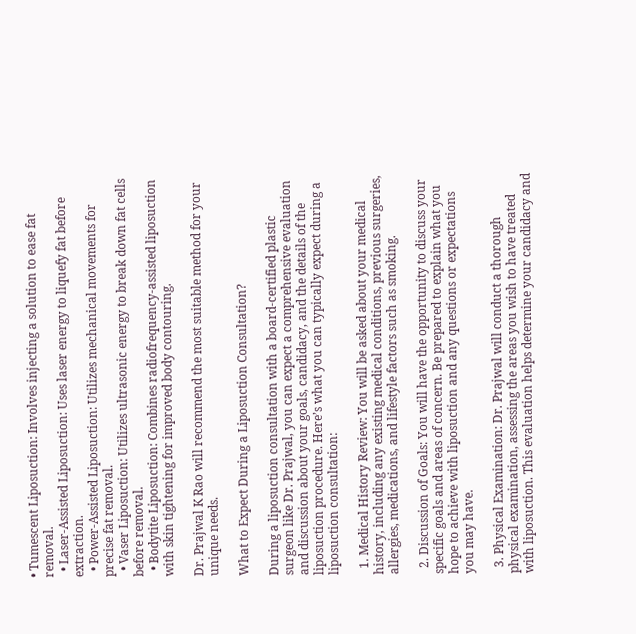• Tumescent Liposuction: Involves injecting a solution to ease fat removal.
  • Laser-Assisted Liposuction: Uses laser energy to liquefy fat before extraction.
  • Power-Assisted Liposuction: Utilizes mechanical movements for precise fat removal.
  • Vaser Liposuction: Utilizes ultrasonic energy to break down fat cells before removal.
  • Bodytite Liposuction: Combines radiofrequency-assisted liposuction with skin tightening for improved body contouring.

Dr. Prajwal K Rao will recommend the most suitable method for your unique needs.

What to Expect During a Liposuction Consultation?

During a liposuction consultation with a board-certified plastic surgeon like Dr. Prajwal, you can expect a comprehensive evaluation and discussion about your goals, candidacy, and the details of the liposuction procedure. Here’s what you can typically expect during a liposuction consultation:

  1. Medical History Review: You will be asked about your medical history, including any existing medical conditions, previous surgeries, allergies, medications, and lifestyle factors such as smoking.

  2. Discussion of Goals: You will have the opportunity to discuss your specific goals and areas of concern. Be prepared to explain what you hope to achieve with liposuction and any questions or expectations you may have.

  3. Physical Examination: Dr. Prajwal will conduct a thorough physical examination, assessing the areas you wish to have treated with liposuction. This evaluation helps determine your candidacy and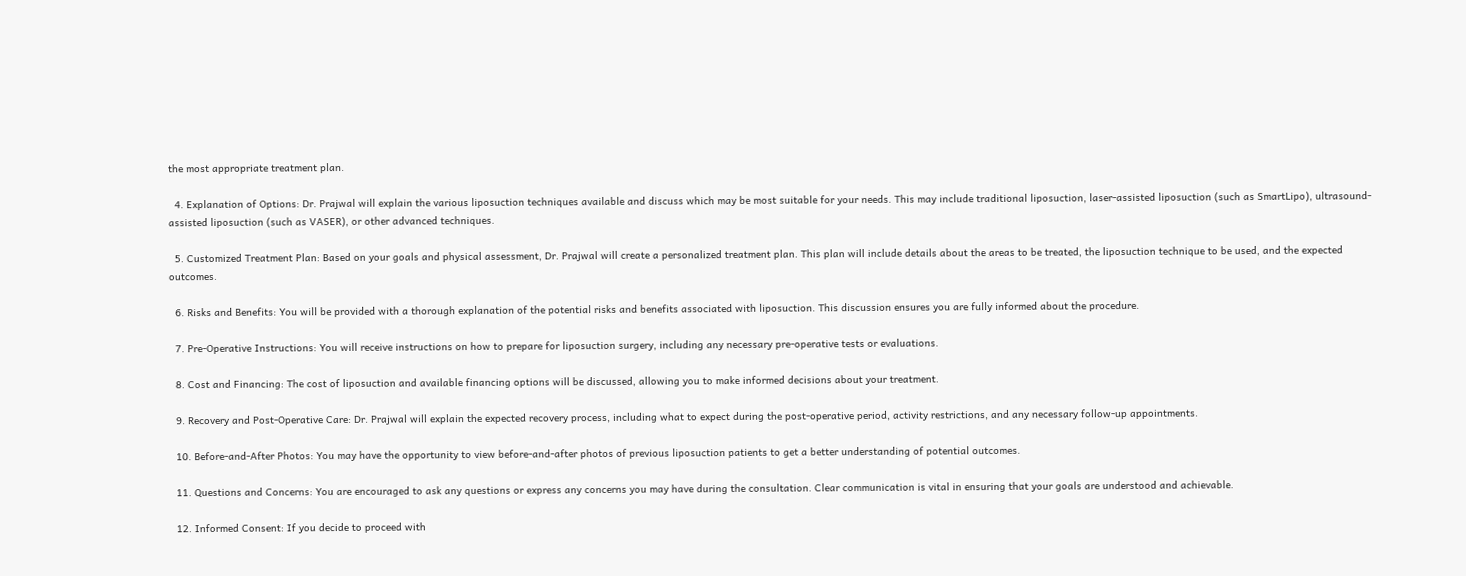the most appropriate treatment plan.

  4. Explanation of Options: Dr. Prajwal will explain the various liposuction techniques available and discuss which may be most suitable for your needs. This may include traditional liposuction, laser-assisted liposuction (such as SmartLipo), ultrasound-assisted liposuction (such as VASER), or other advanced techniques.

  5. Customized Treatment Plan: Based on your goals and physical assessment, Dr. Prajwal will create a personalized treatment plan. This plan will include details about the areas to be treated, the liposuction technique to be used, and the expected outcomes.

  6. Risks and Benefits: You will be provided with a thorough explanation of the potential risks and benefits associated with liposuction. This discussion ensures you are fully informed about the procedure.

  7. Pre-Operative Instructions: You will receive instructions on how to prepare for liposuction surgery, including any necessary pre-operative tests or evaluations.

  8. Cost and Financing: The cost of liposuction and available financing options will be discussed, allowing you to make informed decisions about your treatment.

  9. Recovery and Post-Operative Care: Dr. Prajwal will explain the expected recovery process, including what to expect during the post-operative period, activity restrictions, and any necessary follow-up appointments.

  10. Before-and-After Photos: You may have the opportunity to view before-and-after photos of previous liposuction patients to get a better understanding of potential outcomes.

  11. Questions and Concerns: You are encouraged to ask any questions or express any concerns you may have during the consultation. Clear communication is vital in ensuring that your goals are understood and achievable.

  12. Informed Consent: If you decide to proceed with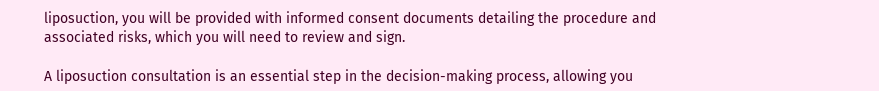liposuction, you will be provided with informed consent documents detailing the procedure and associated risks, which you will need to review and sign.

A liposuction consultation is an essential step in the decision-making process, allowing you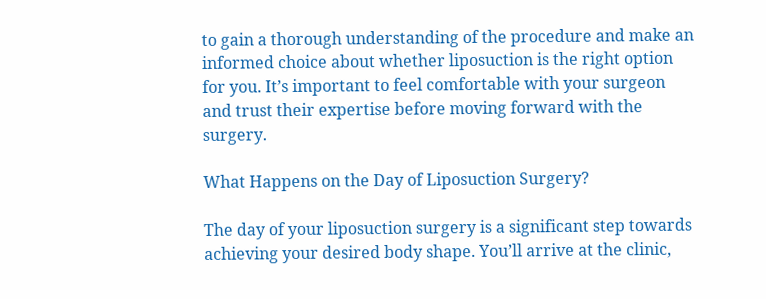to gain a thorough understanding of the procedure and make an informed choice about whether liposuction is the right option for you. It’s important to feel comfortable with your surgeon and trust their expertise before moving forward with the surgery.

What Happens on the Day of Liposuction Surgery?

The day of your liposuction surgery is a significant step towards achieving your desired body shape. You’ll arrive at the clinic,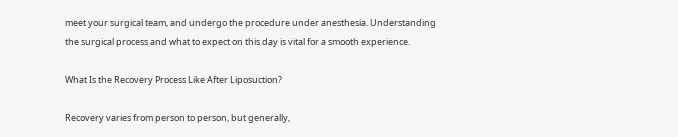meet your surgical team, and undergo the procedure under anesthesia. Understanding the surgical process and what to expect on this day is vital for a smooth experience.

What Is the Recovery Process Like After Liposuction?

Recovery varies from person to person, but generally,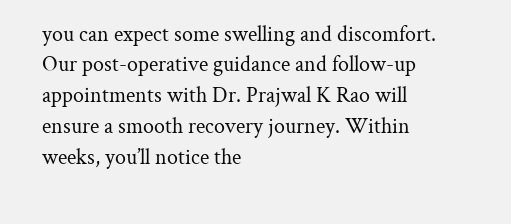you can expect some swelling and discomfort. Our post-operative guidance and follow-up appointments with Dr. Prajwal K Rao will ensure a smooth recovery journey. Within weeks, you’ll notice the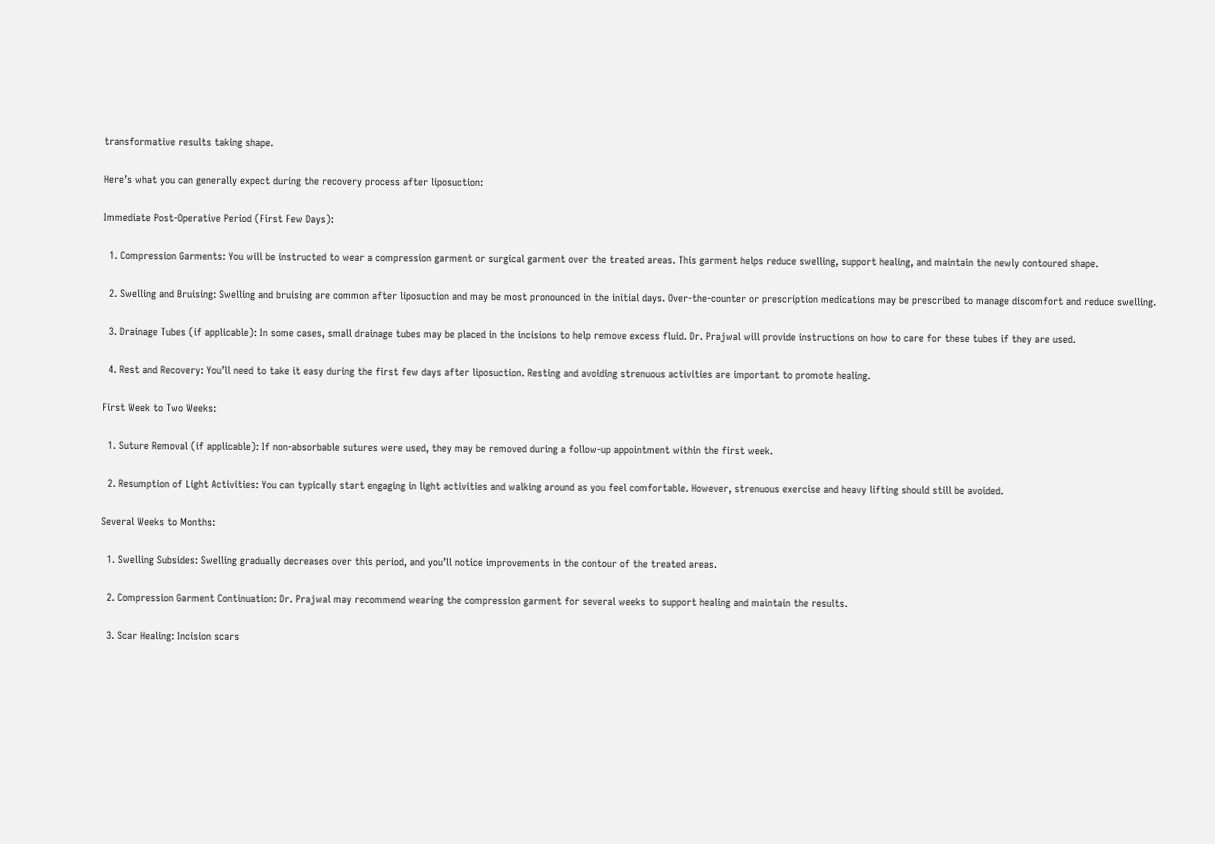transformative results taking shape.

Here’s what you can generally expect during the recovery process after liposuction:

Immediate Post-Operative Period (First Few Days):

  1. Compression Garments: You will be instructed to wear a compression garment or surgical garment over the treated areas. This garment helps reduce swelling, support healing, and maintain the newly contoured shape.

  2. Swelling and Bruising: Swelling and bruising are common after liposuction and may be most pronounced in the initial days. Over-the-counter or prescription medications may be prescribed to manage discomfort and reduce swelling.

  3. Drainage Tubes (if applicable): In some cases, small drainage tubes may be placed in the incisions to help remove excess fluid. Dr. Prajwal will provide instructions on how to care for these tubes if they are used.

  4. Rest and Recovery: You’ll need to take it easy during the first few days after liposuction. Resting and avoiding strenuous activities are important to promote healing.

First Week to Two Weeks:

  1. Suture Removal (if applicable): If non-absorbable sutures were used, they may be removed during a follow-up appointment within the first week.

  2. Resumption of Light Activities: You can typically start engaging in light activities and walking around as you feel comfortable. However, strenuous exercise and heavy lifting should still be avoided.

Several Weeks to Months:

  1. Swelling Subsides: Swelling gradually decreases over this period, and you’ll notice improvements in the contour of the treated areas.

  2. Compression Garment Continuation: Dr. Prajwal may recommend wearing the compression garment for several weeks to support healing and maintain the results.

  3. Scar Healing: Incision scars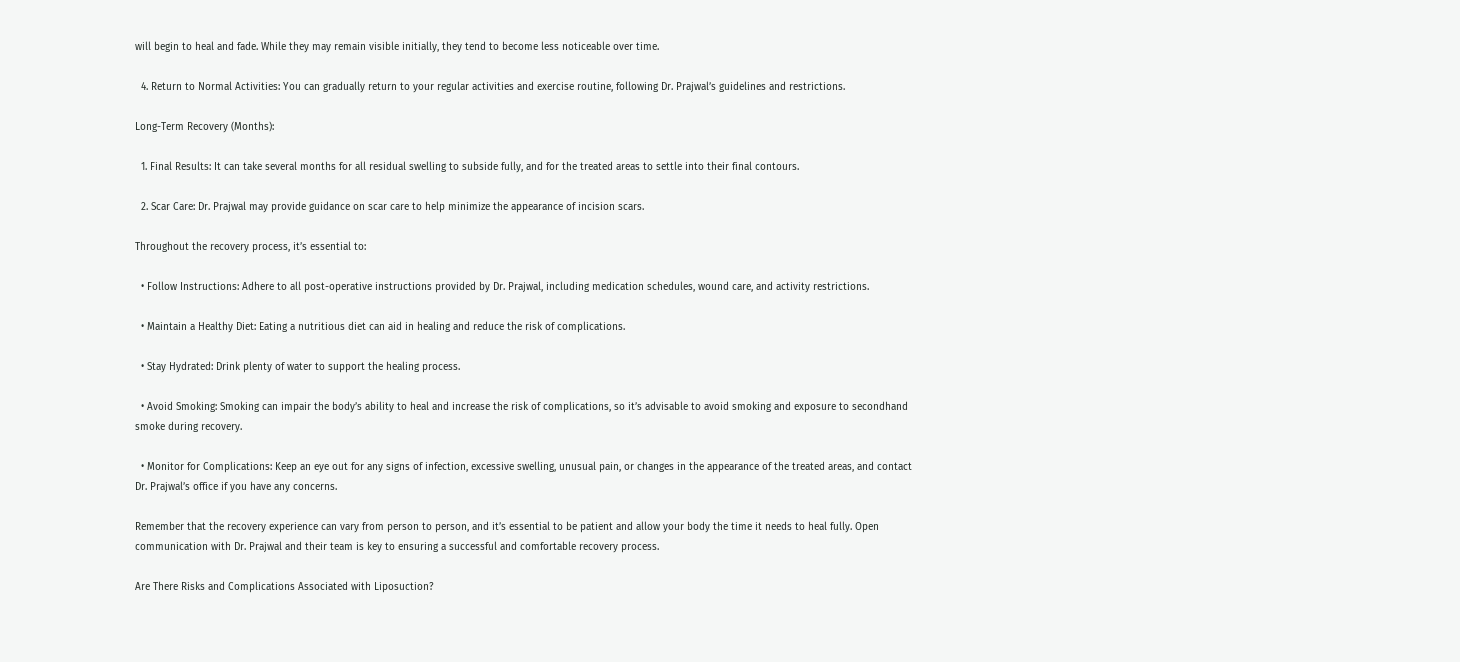will begin to heal and fade. While they may remain visible initially, they tend to become less noticeable over time.

  4. Return to Normal Activities: You can gradually return to your regular activities and exercise routine, following Dr. Prajwal’s guidelines and restrictions.

Long-Term Recovery (Months):

  1. Final Results: It can take several months for all residual swelling to subside fully, and for the treated areas to settle into their final contours.

  2. Scar Care: Dr. Prajwal may provide guidance on scar care to help minimize the appearance of incision scars.

Throughout the recovery process, it’s essential to:

  • Follow Instructions: Adhere to all post-operative instructions provided by Dr. Prajwal, including medication schedules, wound care, and activity restrictions.

  • Maintain a Healthy Diet: Eating a nutritious diet can aid in healing and reduce the risk of complications.

  • Stay Hydrated: Drink plenty of water to support the healing process.

  • Avoid Smoking: Smoking can impair the body’s ability to heal and increase the risk of complications, so it’s advisable to avoid smoking and exposure to secondhand smoke during recovery.

  • Monitor for Complications: Keep an eye out for any signs of infection, excessive swelling, unusual pain, or changes in the appearance of the treated areas, and contact Dr. Prajwal’s office if you have any concerns.

Remember that the recovery experience can vary from person to person, and it’s essential to be patient and allow your body the time it needs to heal fully. Open communication with Dr. Prajwal and their team is key to ensuring a successful and comfortable recovery process.

Are There Risks and Complications Associated with Liposuction?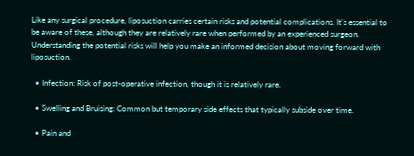Like any surgical procedure, liposuction carries certain risks and potential complications. It’s essential to be aware of these, although they are relatively rare when performed by an experienced surgeon. Understanding the potential risks will help you make an informed decision about moving forward with liposuction.

  • Infection: Risk of post-operative infection, though it is relatively rare.

  • Swelling and Bruising: Common but temporary side effects that typically subside over time.

  • Pain and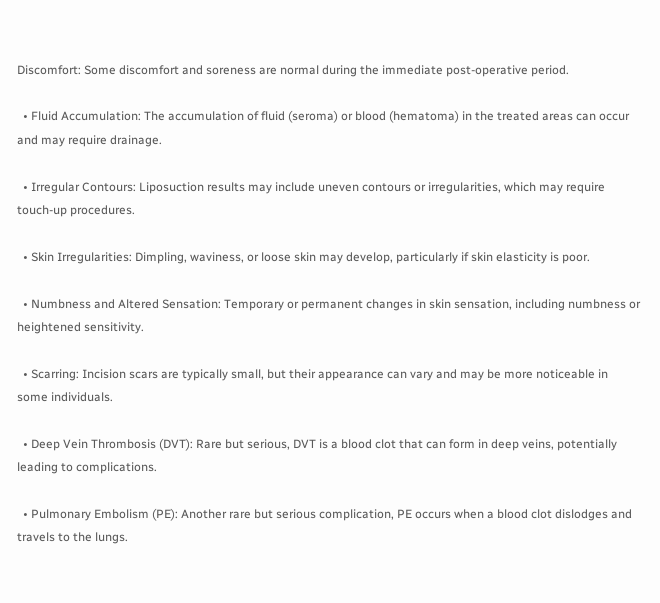Discomfort: Some discomfort and soreness are normal during the immediate post-operative period.

  • Fluid Accumulation: The accumulation of fluid (seroma) or blood (hematoma) in the treated areas can occur and may require drainage.

  • Irregular Contours: Liposuction results may include uneven contours or irregularities, which may require touch-up procedures.

  • Skin Irregularities: Dimpling, waviness, or loose skin may develop, particularly if skin elasticity is poor.

  • Numbness and Altered Sensation: Temporary or permanent changes in skin sensation, including numbness or heightened sensitivity.

  • Scarring: Incision scars are typically small, but their appearance can vary and may be more noticeable in some individuals.

  • Deep Vein Thrombosis (DVT): Rare but serious, DVT is a blood clot that can form in deep veins, potentially leading to complications.

  • Pulmonary Embolism (PE): Another rare but serious complication, PE occurs when a blood clot dislodges and travels to the lungs.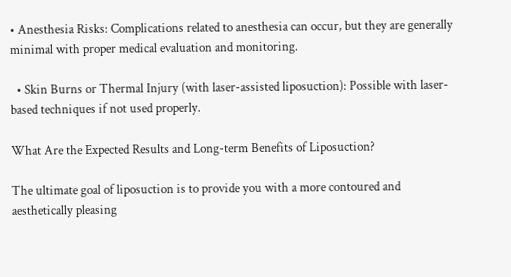• Anesthesia Risks: Complications related to anesthesia can occur, but they are generally minimal with proper medical evaluation and monitoring.

  • Skin Burns or Thermal Injury (with laser-assisted liposuction): Possible with laser-based techniques if not used properly.

What Are the Expected Results and Long-term Benefits of Liposuction?

The ultimate goal of liposuction is to provide you with a more contoured and aesthetically pleasing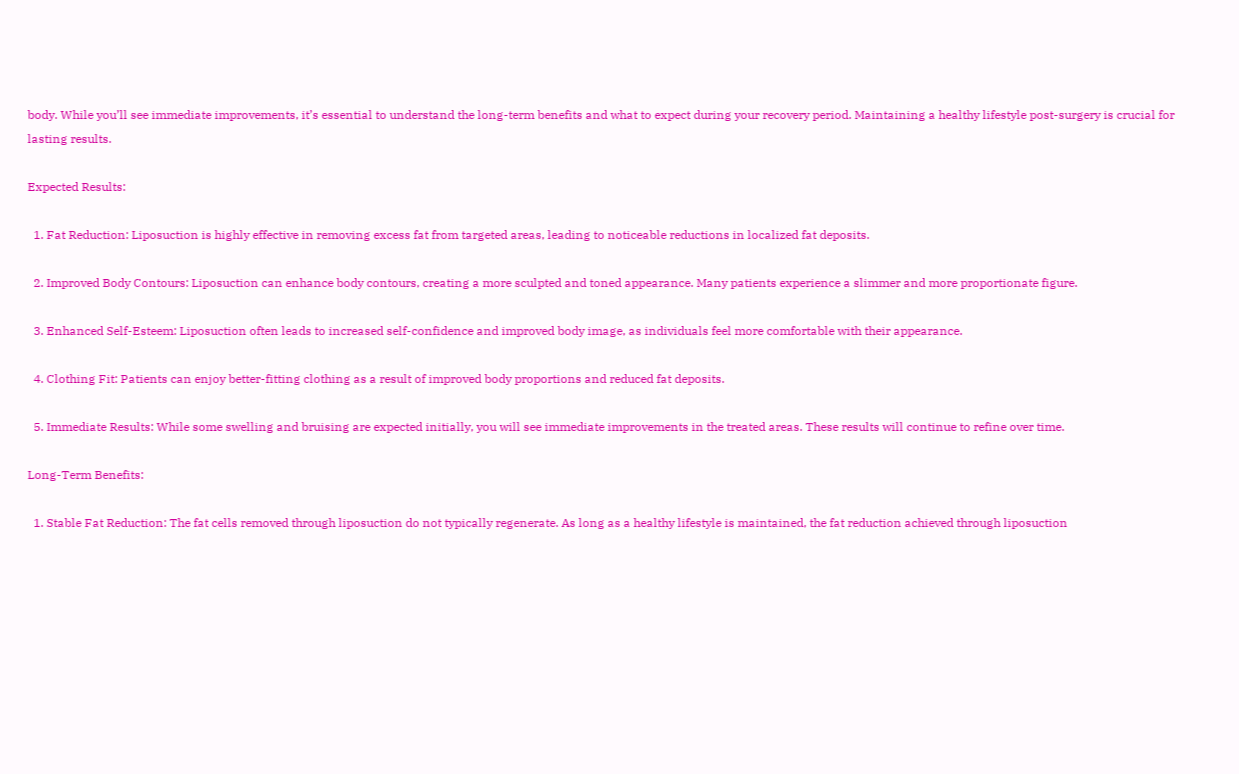body. While you’ll see immediate improvements, it’s essential to understand the long-term benefits and what to expect during your recovery period. Maintaining a healthy lifestyle post-surgery is crucial for lasting results.

Expected Results:

  1. Fat Reduction: Liposuction is highly effective in removing excess fat from targeted areas, leading to noticeable reductions in localized fat deposits.

  2. Improved Body Contours: Liposuction can enhance body contours, creating a more sculpted and toned appearance. Many patients experience a slimmer and more proportionate figure.

  3. Enhanced Self-Esteem: Liposuction often leads to increased self-confidence and improved body image, as individuals feel more comfortable with their appearance.

  4. Clothing Fit: Patients can enjoy better-fitting clothing as a result of improved body proportions and reduced fat deposits.

  5. Immediate Results: While some swelling and bruising are expected initially, you will see immediate improvements in the treated areas. These results will continue to refine over time.

Long-Term Benefits:

  1. Stable Fat Reduction: The fat cells removed through liposuction do not typically regenerate. As long as a healthy lifestyle is maintained, the fat reduction achieved through liposuction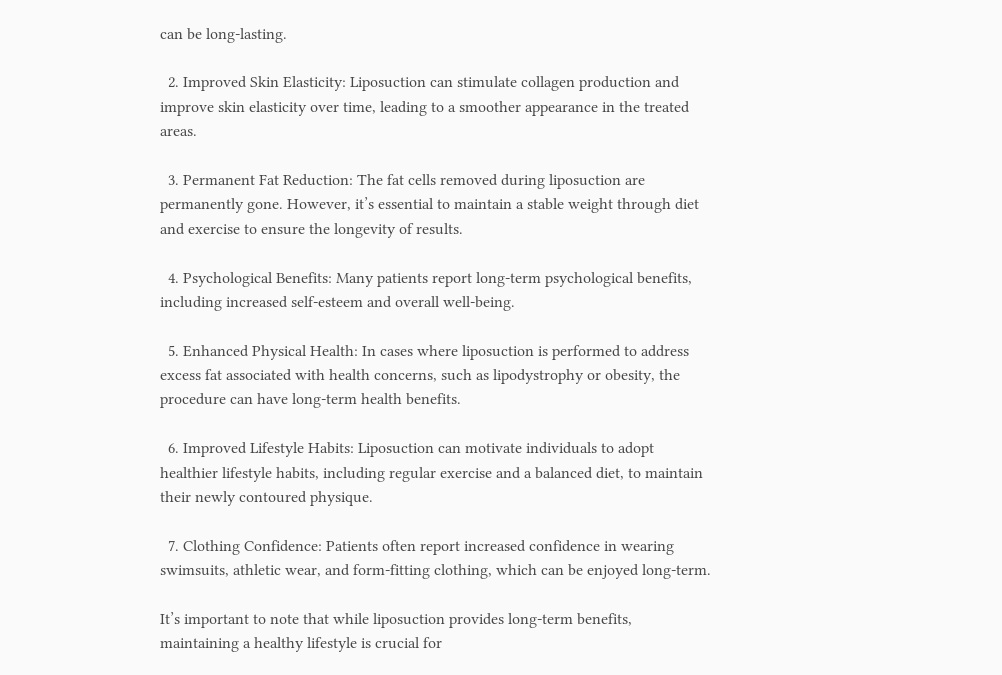can be long-lasting.

  2. Improved Skin Elasticity: Liposuction can stimulate collagen production and improve skin elasticity over time, leading to a smoother appearance in the treated areas.

  3. Permanent Fat Reduction: The fat cells removed during liposuction are permanently gone. However, it’s essential to maintain a stable weight through diet and exercise to ensure the longevity of results.

  4. Psychological Benefits: Many patients report long-term psychological benefits, including increased self-esteem and overall well-being.

  5. Enhanced Physical Health: In cases where liposuction is performed to address excess fat associated with health concerns, such as lipodystrophy or obesity, the procedure can have long-term health benefits.

  6. Improved Lifestyle Habits: Liposuction can motivate individuals to adopt healthier lifestyle habits, including regular exercise and a balanced diet, to maintain their newly contoured physique.

  7. Clothing Confidence: Patients often report increased confidence in wearing swimsuits, athletic wear, and form-fitting clothing, which can be enjoyed long-term.

It’s important to note that while liposuction provides long-term benefits, maintaining a healthy lifestyle is crucial for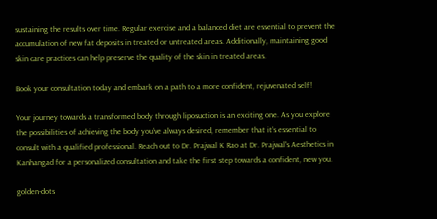sustaining the results over time. Regular exercise and a balanced diet are essential to prevent the accumulation of new fat deposits in treated or untreated areas. Additionally, maintaining good skin care practices can help preserve the quality of the skin in treated areas.

Book your consultation today and embark on a path to a more confident, rejuvenated self!

Your journey towards a transformed body through liposuction is an exciting one. As you explore the possibilities of achieving the body you’ve always desired, remember that it’s essential to consult with a qualified professional. Reach out to Dr. Prajwal K Rao at Dr. Prajwal's Aesthetics in Kanhangad for a personalized consultation and take the first step towards a confident, new you.

golden-dots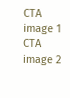CTA image 1 CTA image 2